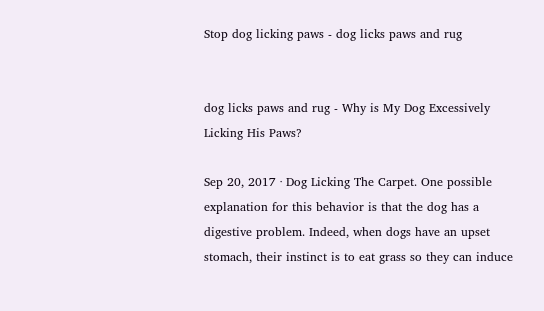Stop dog licking paws - dog licks paws and rug


dog licks paws and rug - Why is My Dog Excessively Licking His Paws?

Sep 20, 2017 · Dog Licking The Carpet. One possible explanation for this behavior is that the dog has a digestive problem. Indeed, when dogs have an upset stomach, their instinct is to eat grass so they can induce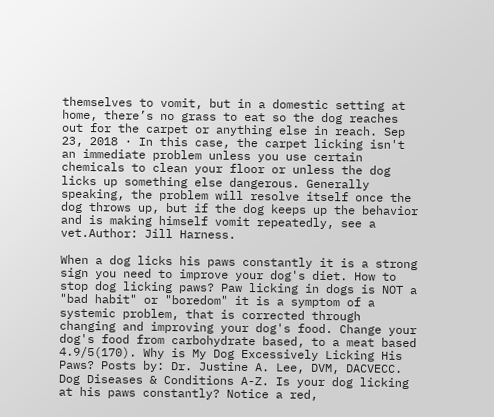themselves to vomit, but in a domestic setting at home, there’s no grass to eat so the dog reaches out for the carpet or anything else in reach. Sep 23, 2018 · In this case, the carpet licking isn't an immediate problem unless you use certain chemicals to clean your floor or unless the dog licks up something else dangerous. Generally speaking, the problem will resolve itself once the dog throws up, but if the dog keeps up the behavior and is making himself vomit repeatedly, see a vet.Author: Jill Harness.

When a dog licks his paws constantly it is a strong sign you need to improve your dog's diet. How to stop dog licking paws? Paw licking in dogs is NOT a "bad habit" or "boredom" it is a symptom of a systemic problem, that is corrected through changing and improving your dog's food. Change your dog's food from carbohydrate based, to a meat based 4.9/5(170). Why is My Dog Excessively Licking His Paws? Posts by: Dr. Justine A. Lee, DVM, DACVECC. Dog Diseases & Conditions A-Z. Is your dog licking at his paws constantly? Notice a red,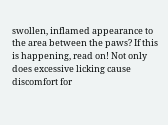swollen, inflamed appearance to the area between the paws? If this is happening, read on! Not only does excessive licking cause discomfort for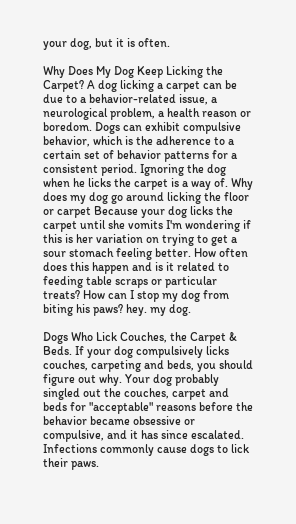your dog, but it is often.

Why Does My Dog Keep Licking the Carpet? A dog licking a carpet can be due to a behavior-related issue, a neurological problem, a health reason or boredom. Dogs can exhibit compulsive behavior, which is the adherence to a certain set of behavior patterns for a consistent period. Ignoring the dog when he licks the carpet is a way of. Why does my dog go around licking the floor or carpet Because your dog licks the carpet until she vomits I'm wondering if this is her variation on trying to get a sour stomach feeling better. How often does this happen and is it related to feeding table scraps or particular treats? How can I stop my dog from biting his paws? hey. my dog.

Dogs Who Lick Couches, the Carpet & Beds. If your dog compulsively licks couches, carpeting and beds, you should figure out why. Your dog probably singled out the couches, carpet and beds for "acceptable" reasons before the behavior became obsessive or compulsive, and it has since escalated. Infections commonly cause dogs to lick their paws.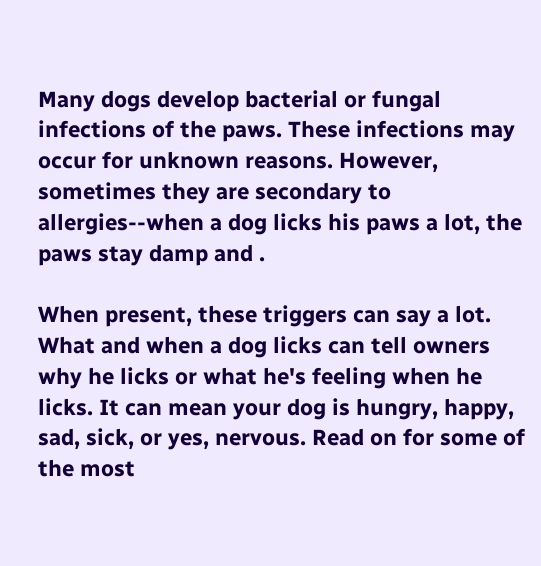Many dogs develop bacterial or fungal infections of the paws. These infections may occur for unknown reasons. However, sometimes they are secondary to allergies--when a dog licks his paws a lot, the paws stay damp and .

When present, these triggers can say a lot. What and when a dog licks can tell owners why he licks or what he's feeling when he licks. It can mean your dog is hungry, happy, sad, sick, or yes, nervous. Read on for some of the most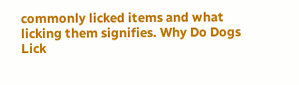commonly licked items and what licking them signifies. Why Do Dogs Lick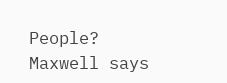People? Maxwell says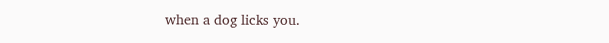when a dog licks you.